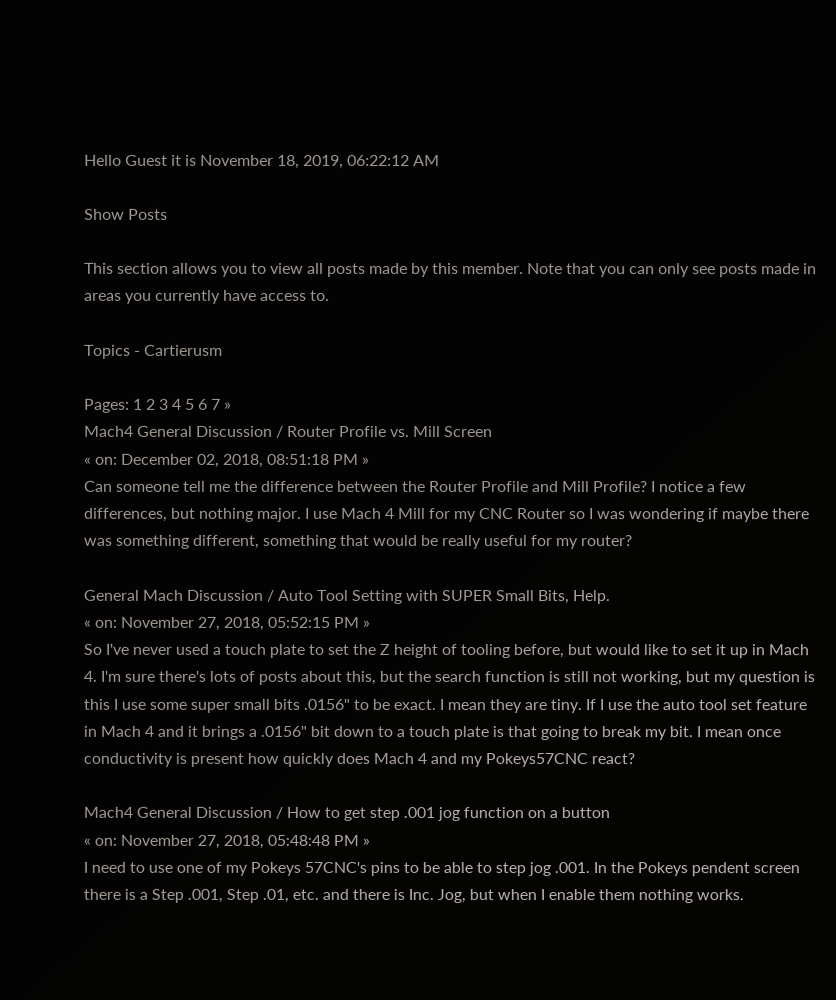Hello Guest it is November 18, 2019, 06:22:12 AM

Show Posts

This section allows you to view all posts made by this member. Note that you can only see posts made in areas you currently have access to.

Topics - Cartierusm

Pages: 1 2 3 4 5 6 7 »
Mach4 General Discussion / Router Profile vs. Mill Screen
« on: December 02, 2018, 08:51:18 PM »
Can someone tell me the difference between the Router Profile and Mill Profile? I notice a few differences, but nothing major. I use Mach 4 Mill for my CNC Router so I was wondering if maybe there was something different, something that would be really useful for my router?

General Mach Discussion / Auto Tool Setting with SUPER Small Bits, Help.
« on: November 27, 2018, 05:52:15 PM »
So I've never used a touch plate to set the Z height of tooling before, but would like to set it up in Mach 4. I'm sure there's lots of posts about this, but the search function is still not working, but my question is this I use some super small bits .0156" to be exact. I mean they are tiny. If I use the auto tool set feature in Mach 4 and it brings a .0156" bit down to a touch plate is that going to break my bit. I mean once conductivity is present how quickly does Mach 4 and my Pokeys57CNC react?

Mach4 General Discussion / How to get step .001 jog function on a button
« on: November 27, 2018, 05:48:48 PM »
I need to use one of my Pokeys 57CNC's pins to be able to step jog .001. In the Pokeys pendent screen there is a Step .001, Step .01, etc. and there is Inc. Jog, but when I enable them nothing works.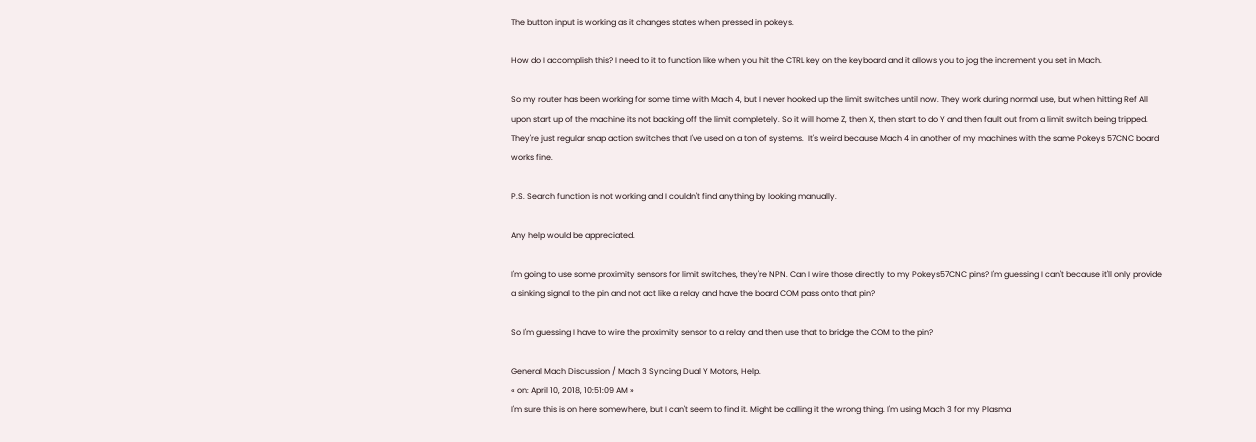The button input is working as it changes states when pressed in pokeys.

How do I accomplish this? I need to it to function like when you hit the CTRL key on the keyboard and it allows you to jog the increment you set in Mach.

So my router has been working for some time with Mach 4, but I never hooked up the limit switches until now. They work during normal use, but when hitting Ref All upon start up of the machine its not backing off the limit completely. So it will home Z, then X, then start to do Y and then fault out from a limit switch being tripped. They're just regular snap action switches that I've used on a ton of systems.  It's weird because Mach 4 in another of my machines with the same Pokeys 57CNC board works fine.

P.S. Search function is not working and I couldn't find anything by looking manually.

Any help would be appreciated.

I'm going to use some proximity sensors for limit switches, they're NPN. Can I wire those directly to my Pokeys57CNC pins? I'm guessing I can't because it'll only provide a sinking signal to the pin and not act like a relay and have the board COM pass onto that pin?

So I'm guessing I have to wire the proximity sensor to a relay and then use that to bridge the COM to the pin?

General Mach Discussion / Mach 3 Syncing Dual Y Motors, Help.
« on: April 10, 2018, 10:51:09 AM »
I'm sure this is on here somewhere, but I can't seem to find it. Might be calling it the wrong thing. I'm using Mach 3 for my Plasma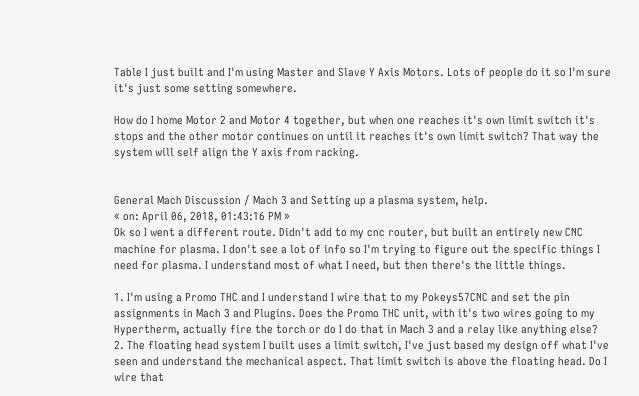Table I just built and I'm using Master and Slave Y Axis Motors. Lots of people do it so I'm sure it's just some setting somewhere.

How do I home Motor 2 and Motor 4 together, but when one reaches it's own limit switch it's stops and the other motor continues on until it reaches it's own limit switch? That way the system will self align the Y axis from racking.


General Mach Discussion / Mach 3 and Setting up a plasma system, help.
« on: April 06, 2018, 01:43:16 PM »
Ok so I went a different route. Didn't add to my cnc router, but built an entirely new CNC machine for plasma. I don't see a lot of info so I'm trying to figure out the specific things I need for plasma. I understand most of what I need, but then there's the little things.

1. I'm using a Promo THC and I understand I wire that to my Pokeys57CNC and set the pin assignments in Mach 3 and Plugins. Does the Promo THC unit, with it's two wires going to my Hypertherm, actually fire the torch or do I do that in Mach 3 and a relay like anything else?
2. The floating head system I built uses a limit switch, I've just based my design off what I've seen and understand the mechanical aspect. That limit switch is above the floating head. Do I wire that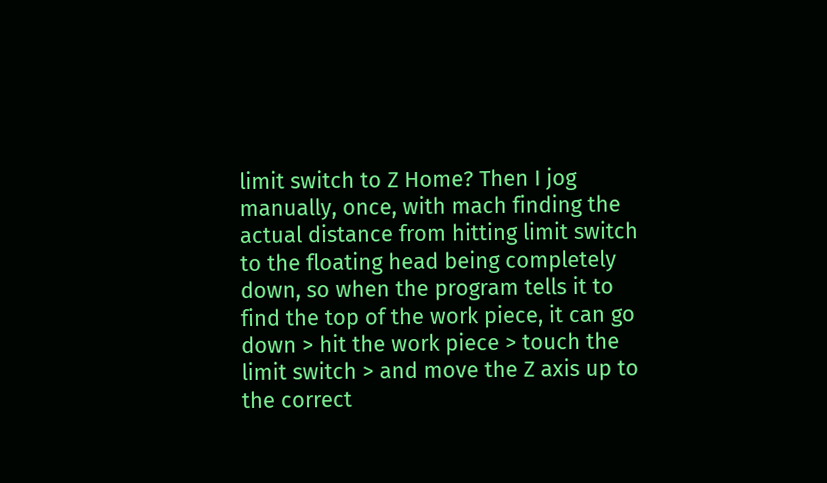limit switch to Z Home? Then I jog manually, once, with mach finding the actual distance from hitting limit switch to the floating head being completely down, so when the program tells it to find the top of the work piece, it can go down > hit the work piece > touch the limit switch > and move the Z axis up to the correct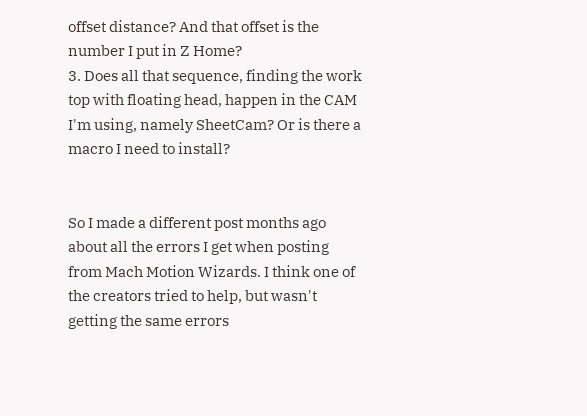offset distance? And that offset is the number I put in Z Home?
3. Does all that sequence, finding the work top with floating head, happen in the CAM I'm using, namely SheetCam? Or is there a macro I need to install?


So I made a different post months ago about all the errors I get when posting from Mach Motion Wizards. I think one of the creators tried to help, but wasn't getting the same errors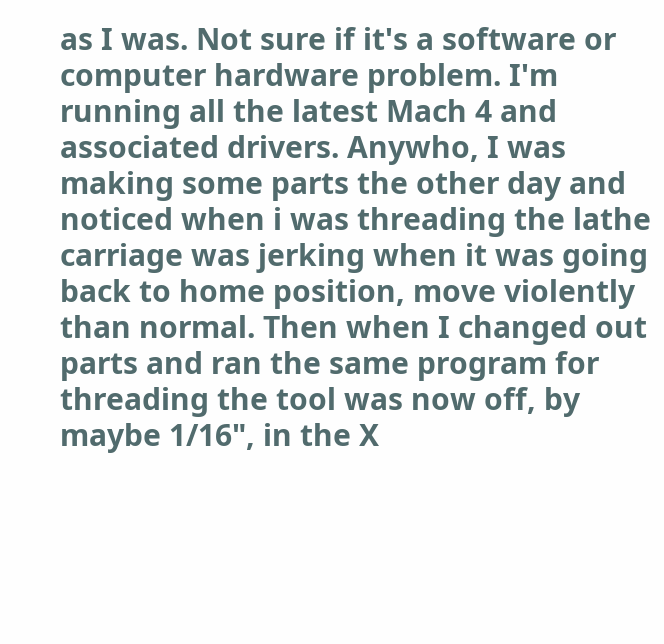as I was. Not sure if it's a software or computer hardware problem. I'm running all the latest Mach 4 and associated drivers. Anywho, I was making some parts the other day and noticed when i was threading the lathe carriage was jerking when it was going back to home position, move violently than normal. Then when I changed out parts and ran the same program for threading the tool was now off, by maybe 1/16", in the X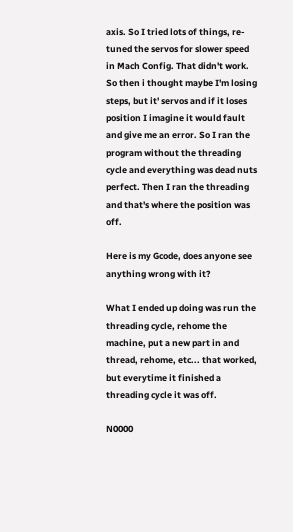axis. So I tried lots of things, re-tuned the servos for slower speed in Mach Config. That didn't work. So then i thought maybe I'm losing steps, but it' servos and if it loses position I imagine it would fault and give me an error. So I ran the program without the threading cycle and everything was dead nuts perfect. Then I ran the threading and that's where the position was off.

Here is my Gcode, does anyone see anything wrong with it?

What I ended up doing was run the threading cycle, rehome the machine, put a new part in and thread, rehome, etc... that worked, but everytime it finished a threading cycle it was off.

N0000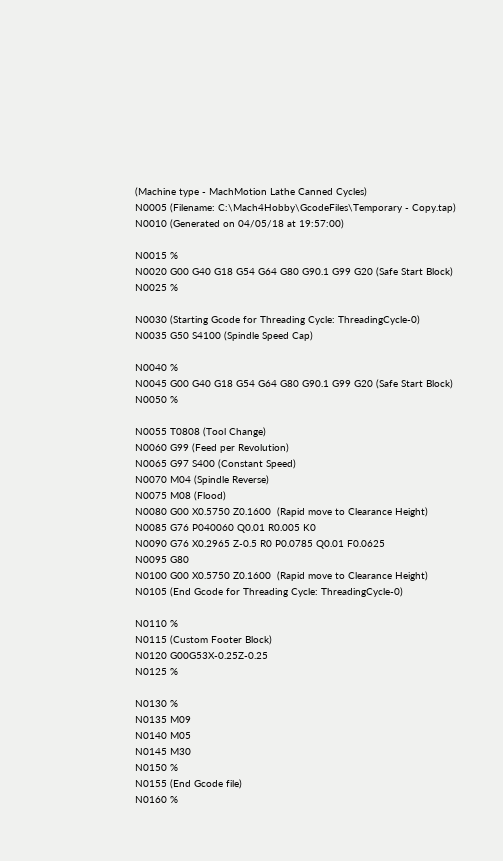(Machine type - MachMotion Lathe Canned Cycles)
N0005 (Filename: C:\Mach4Hobby\GcodeFiles\Temporary - Copy.tap)
N0010 (Generated on 04/05/18 at 19:57:00)

N0015 %
N0020 G00 G40 G18 G54 G64 G80 G90.1 G99 G20 (Safe Start Block)
N0025 %

N0030 (Starting Gcode for Threading Cycle: ThreadingCycle-0)
N0035 G50 S4100 (Spindle Speed Cap)

N0040 %
N0045 G00 G40 G18 G54 G64 G80 G90.1 G99 G20 (Safe Start Block)
N0050 %

N0055 T0808 (Tool Change)
N0060 G99 (Feed per Revolution)
N0065 G97 S400 (Constant Speed)
N0070 M04 (Spindle Reverse)
N0075 M08 (Flood)
N0080 G00 X0.5750 Z0.1600  (Rapid move to Clearance Height)
N0085 G76 P040060 Q0.01 R0.005 K0
N0090 G76 X0.2965 Z-0.5 R0 P0.0785 Q0.01 F0.0625
N0095 G80
N0100 G00 X0.5750 Z0.1600  (Rapid move to Clearance Height)
N0105 (End Gcode for Threading Cycle: ThreadingCycle-0)

N0110 %
N0115 (Custom Footer Block)
N0120 G00G53X-0.25Z-0.25
N0125 %

N0130 %
N0135 M09
N0140 M05
N0145 M30
N0150 %
N0155 (End Gcode file)
N0160 %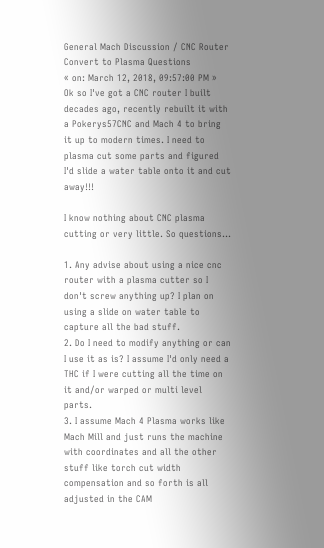General Mach Discussion / CNC Router Convert to Plasma Questions
« on: March 12, 2018, 09:57:00 PM »
Ok so I've got a CNC router I built decades ago, recently rebuilt it with a Pokerys57CNC and Mach 4 to bring it up to modern times. I need to plasma cut some parts and figured I'd slide a water table onto it and cut away!!!

I know nothing about CNC plasma cutting or very little. So questions...

1. Any advise about using a nice cnc router with a plasma cutter so I don't screw anything up? I plan on using a slide on water table to capture all the bad stuff.
2. Do I need to modify anything or can I use it as is? I assume I'd only need a THC if I were cutting all the time on it and/or warped or multi level parts.
3. I assume Mach 4 Plasma works like Mach Mill and just runs the machine with coordinates and all the other stuff like torch cut width compensation and so forth is all adjusted in the CAM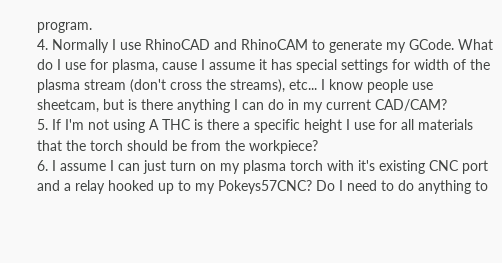program.
4. Normally I use RhinoCAD and RhinoCAM to generate my GCode. What do I use for plasma, cause I assume it has special settings for width of the plasma stream (don't cross the streams), etc... I know people use sheetcam, but is there anything I can do in my current CAD/CAM?
5. If I'm not using A THC is there a specific height I use for all materials that the torch should be from the workpiece?
6. I assume I can just turn on my plasma torch with it's existing CNC port and a relay hooked up to my Pokeys57CNC? Do I need to do anything to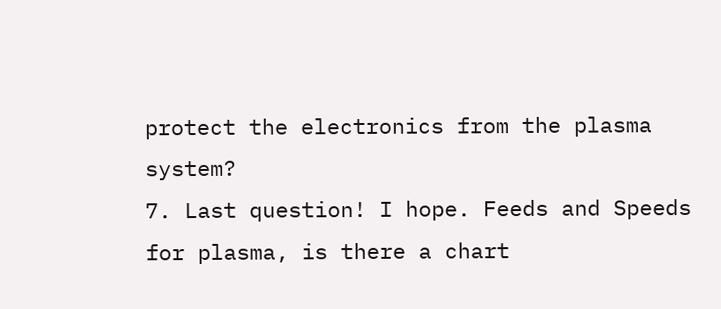protect the electronics from the plasma system?
7. Last question! I hope. Feeds and Speeds for plasma, is there a chart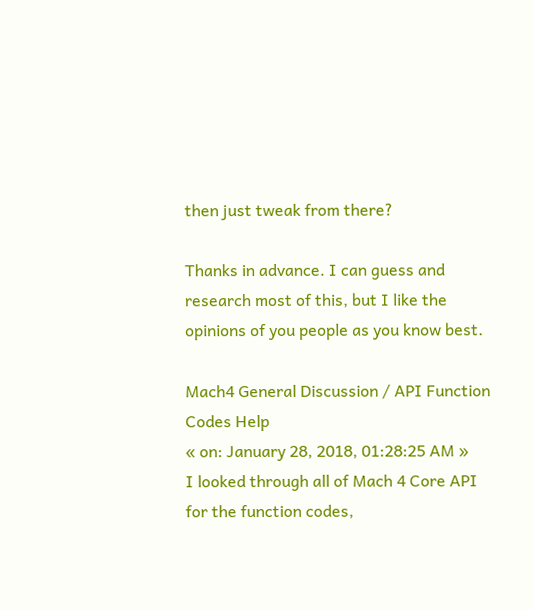then just tweak from there?

Thanks in advance. I can guess and research most of this, but I like the opinions of you people as you know best.

Mach4 General Discussion / API Function Codes Help
« on: January 28, 2018, 01:28:25 AM »
I looked through all of Mach 4 Core API for the function codes,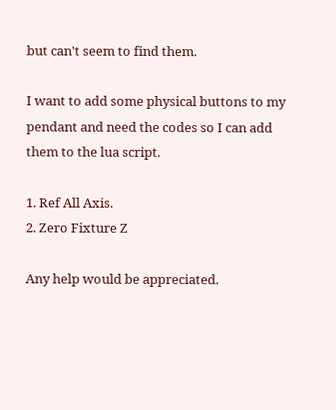but can't seem to find them.

I want to add some physical buttons to my pendant and need the codes so I can add them to the lua script.

1. Ref All Axis.
2. Zero Fixture Z

Any help would be appreciated.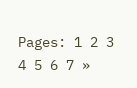Pages: 1 2 3 4 5 6 7 »